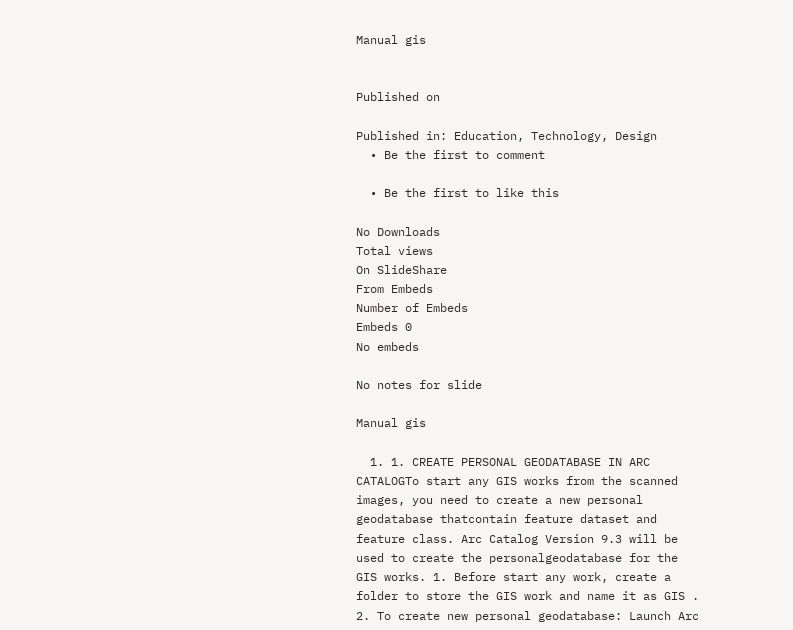Manual gis


Published on

Published in: Education, Technology, Design
  • Be the first to comment

  • Be the first to like this

No Downloads
Total views
On SlideShare
From Embeds
Number of Embeds
Embeds 0
No embeds

No notes for slide

Manual gis

  1. 1. CREATE PERSONAL GEODATABASE IN ARC CATALOGTo start any GIS works from the scanned images, you need to create a new personal geodatabase thatcontain feature dataset and feature class. Arc Catalog Version 9.3 will be used to create the personalgeodatabase for the GIS works. 1. Before start any work, create a folder to store the GIS work and name it as GIS . 2. To create new personal geodatabase: Launch Arc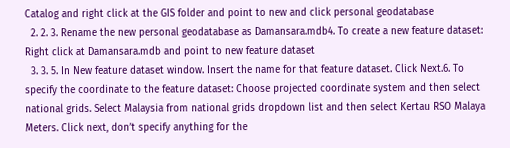Catalog and right click at the GIS folder and point to new and click personal geodatabase
  2. 2. 3. Rename the new personal geodatabase as Damansara.mdb4. To create a new feature dataset: Right click at Damansara.mdb and point to new feature dataset
  3. 3. 5. In New feature dataset window. Insert the name for that feature dataset. Click Next.6. To specify the coordinate to the feature dataset: Choose projected coordinate system and then select national grids. Select Malaysia from national grids dropdown list and then select Kertau RSO Malaya Meters. Click next, don’t specify anything for the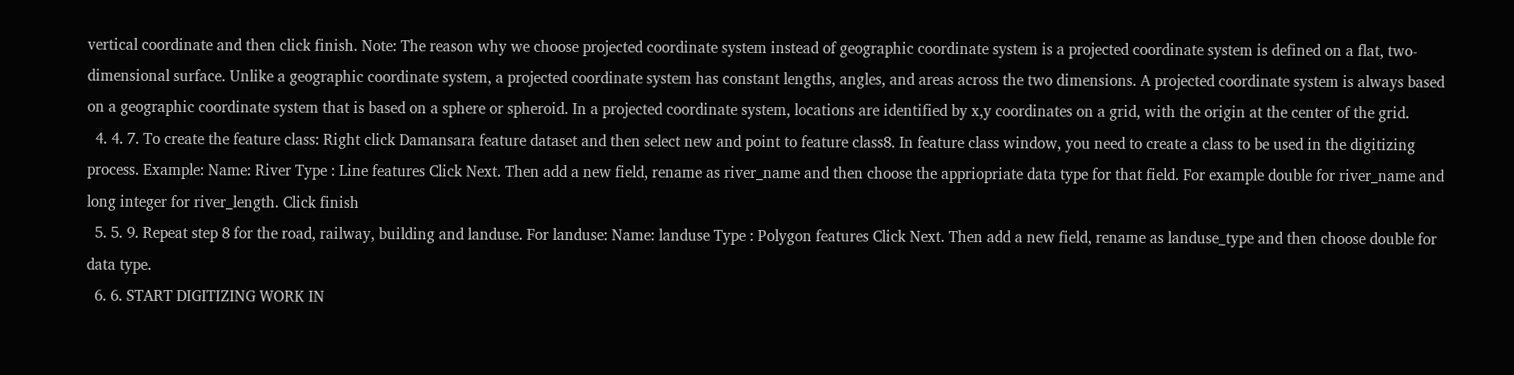vertical coordinate and then click finish. Note: The reason why we choose projected coordinate system instead of geographic coordinate system is a projected coordinate system is defined on a flat, two-dimensional surface. Unlike a geographic coordinate system, a projected coordinate system has constant lengths, angles, and areas across the two dimensions. A projected coordinate system is always based on a geographic coordinate system that is based on a sphere or spheroid. In a projected coordinate system, locations are identified by x,y coordinates on a grid, with the origin at the center of the grid.
  4. 4. 7. To create the feature class: Right click Damansara feature dataset and then select new and point to feature class8. In feature class window, you need to create a class to be used in the digitizing process. Example: Name: River Type : Line features Click Next. Then add a new field, rename as river_name and then choose the appriopriate data type for that field. For example double for river_name and long integer for river_length. Click finish
  5. 5. 9. Repeat step 8 for the road, railway, building and landuse. For landuse: Name: landuse Type : Polygon features Click Next. Then add a new field, rename as landuse_type and then choose double for data type.
  6. 6. START DIGITIZING WORK IN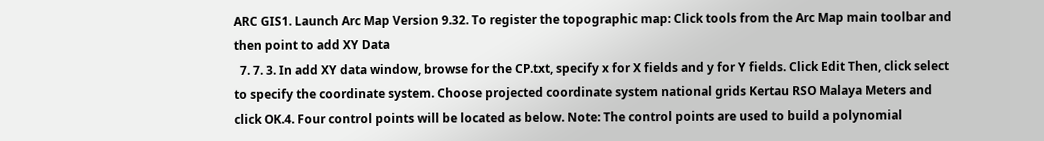ARC GIS1. Launch Arc Map Version 9.32. To register the topographic map: Click tools from the Arc Map main toolbar and then point to add XY Data
  7. 7. 3. In add XY data window, browse for the CP.txt, specify x for X fields and y for Y fields. Click Edit Then, click select to specify the coordinate system. Choose projected coordinate system national grids Kertau RSO Malaya Meters and click OK.4. Four control points will be located as below. Note: The control points are used to build a polynomial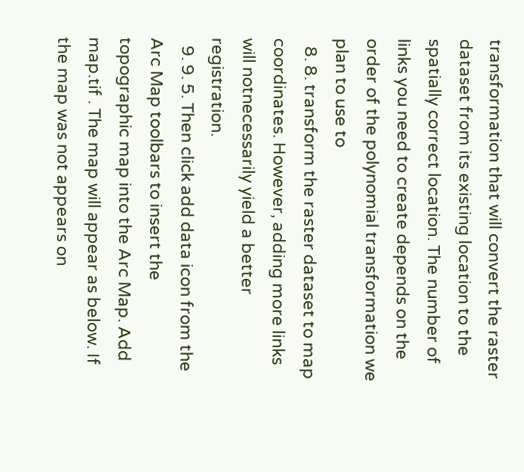transformation that will convert the raster dataset from its existing location to the spatially correct location. The number of links you need to create depends on the order of the polynomial transformation we plan to use to
  8. 8. transform the raster dataset to map coordinates. However, adding more links will notnecessarily yield a better registration.
  9. 9. 5. Then click add data icon from the Arc Map toolbars to insert the topographic map into the Arc Map. Add map.tif . The map will appear as below. If the map was not appears on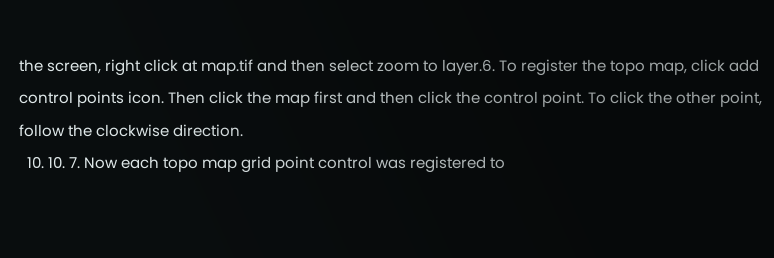the screen, right click at map.tif and then select zoom to layer.6. To register the topo map, click add control points icon. Then click the map first and then click the control point. To click the other point, follow the clockwise direction.
  10. 10. 7. Now each topo map grid point control was registered to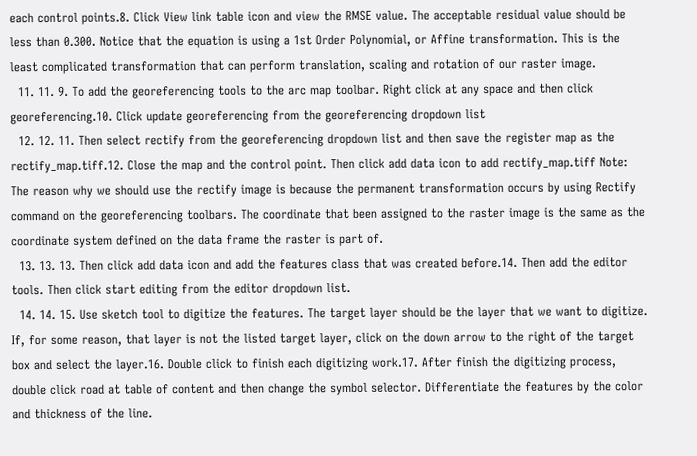each control points.8. Click View link table icon and view the RMSE value. The acceptable residual value should be less than 0.300. Notice that the equation is using a 1st Order Polynomial, or Affine transformation. This is the least complicated transformation that can perform translation, scaling and rotation of our raster image.
  11. 11. 9. To add the georeferencing tools to the arc map toolbar. Right click at any space and then click georeferencing.10. Click update georeferencing from the georeferencing dropdown list
  12. 12. 11. Then select rectify from the georeferencing dropdown list and then save the register map as the rectify_map.tiff.12. Close the map and the control point. Then click add data icon to add rectify_map.tiff Note: The reason why we should use the rectify image is because the permanent transformation occurs by using Rectify command on the georeferencing toolbars. The coordinate that been assigned to the raster image is the same as the coordinate system defined on the data frame the raster is part of.
  13. 13. 13. Then click add data icon and add the features class that was created before.14. Then add the editor tools. Then click start editing from the editor dropdown list.
  14. 14. 15. Use sketch tool to digitize the features. The target layer should be the layer that we want to digitize. If, for some reason, that layer is not the listed target layer, click on the down arrow to the right of the target box and select the layer.16. Double click to finish each digitizing work.17. After finish the digitizing process, double click road at table of content and then change the symbol selector. Differentiate the features by the color and thickness of the line.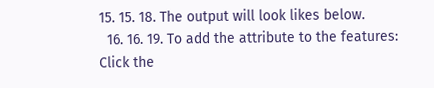15. 15. 18. The output will look likes below.
  16. 16. 19. To add the attribute to the features: Click the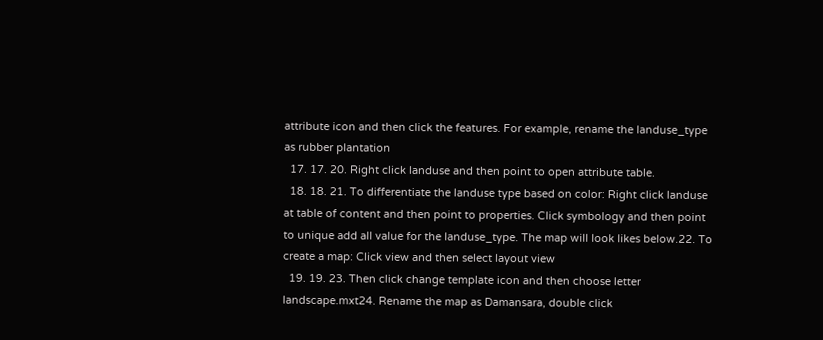attribute icon and then click the features. For example, rename the landuse_type as rubber plantation
  17. 17. 20. Right click landuse and then point to open attribute table.
  18. 18. 21. To differentiate the landuse type based on color: Right click landuse at table of content and then point to properties. Click symbology and then point to unique add all value for the landuse_type. The map will look likes below.22. To create a map: Click view and then select layout view
  19. 19. 23. Then click change template icon and then choose letter landscape.mxt24. Rename the map as Damansara, double click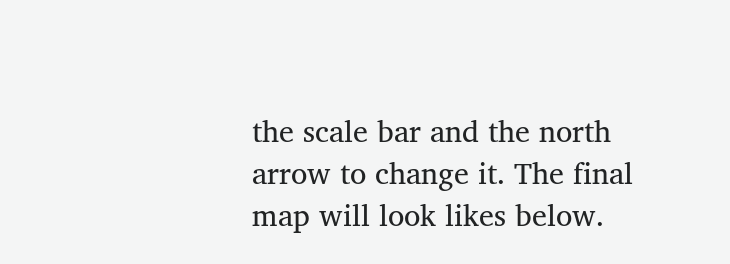the scale bar and the north arrow to change it. The final map will look likes below.